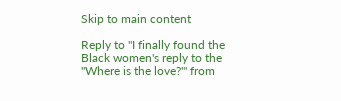Skip to main content

Reply to "I finally found the Black women's reply to the "Where is the love?'" from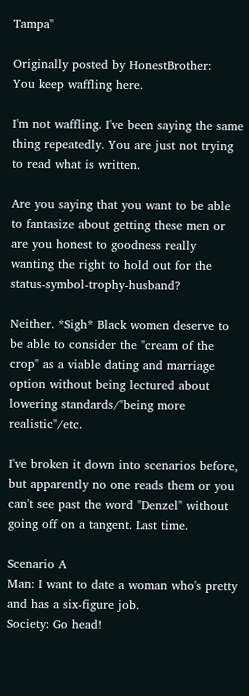Tampa"

Originally posted by HonestBrother:
You keep waffling here.

I'm not waffling. I've been saying the same thing repeatedly. You are just not trying to read what is written.

Are you saying that you want to be able to fantasize about getting these men or are you honest to goodness really wanting the right to hold out for the status-symbol-trophy-husband?

Neither. *Sigh* Black women deserve to be able to consider the "cream of the crop" as a viable dating and marriage option without being lectured about lowering standards/"being more realistic"/etc.

I've broken it down into scenarios before, but apparently no one reads them or you can't see past the word "Denzel" without going off on a tangent. Last time.

Scenario A
Man: I want to date a woman who's pretty and has a six-figure job.
Society: Go head!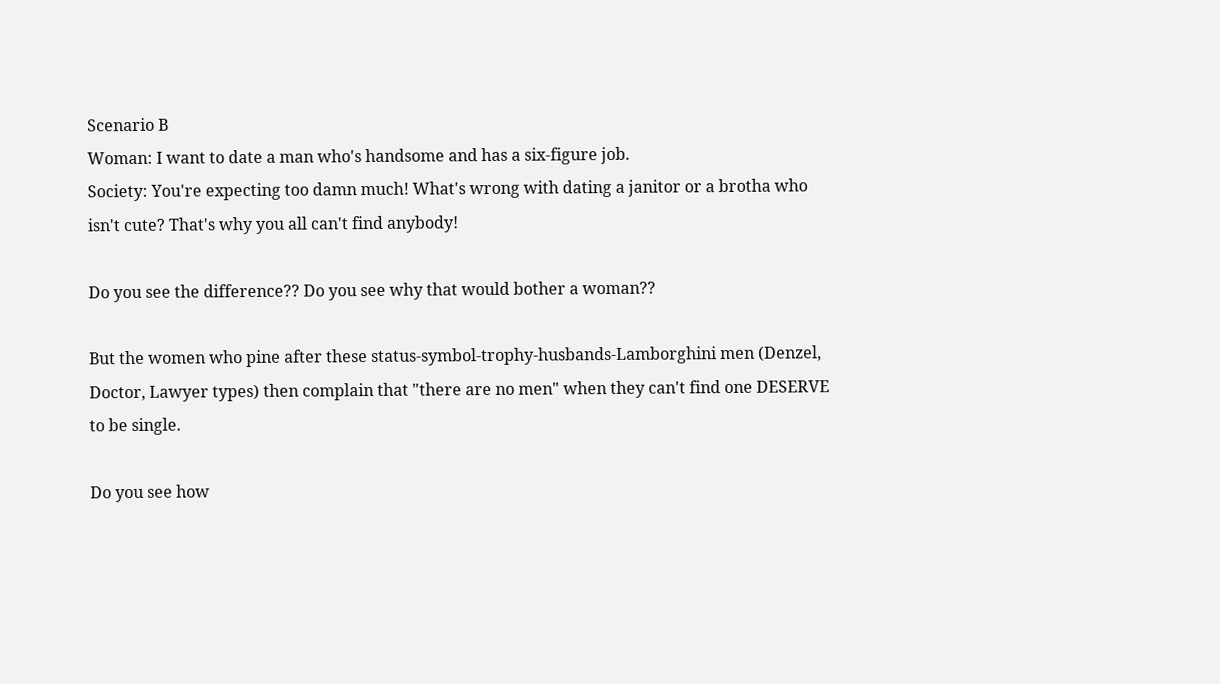Scenario B
Woman: I want to date a man who's handsome and has a six-figure job.
Society: You're expecting too damn much! What's wrong with dating a janitor or a brotha who isn't cute? That's why you all can't find anybody!

Do you see the difference?? Do you see why that would bother a woman??

But the women who pine after these status-symbol-trophy-husbands-Lamborghini men (Denzel, Doctor, Lawyer types) then complain that "there are no men" when they can't find one DESERVE to be single.

Do you see how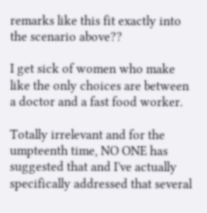remarks like this fit exactly into the scenario above??

I get sick of women who make like the only choices are between a doctor and a fast food worker.

Totally irrelevant and for the umpteenth time, NO ONE has suggested that and I've actually specifically addressed that several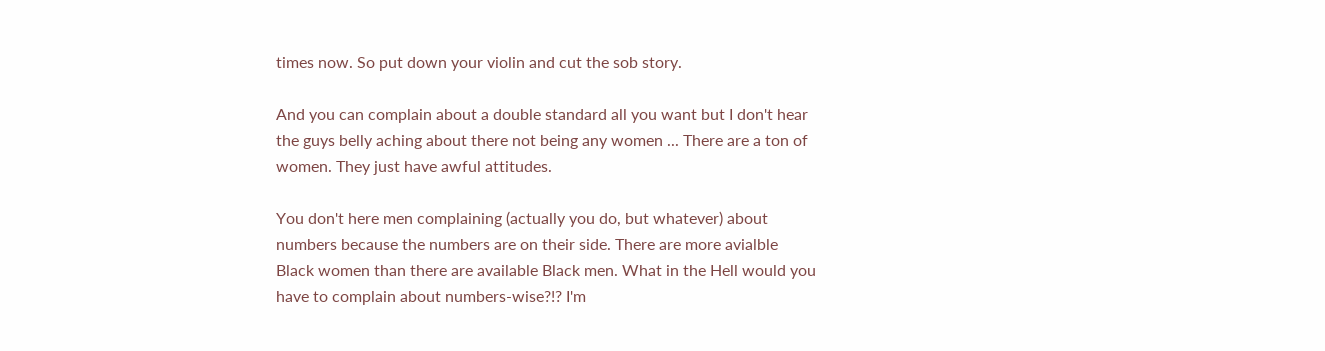times now. So put down your violin and cut the sob story.

And you can complain about a double standard all you want but I don't hear the guys belly aching about there not being any women ... There are a ton of women. They just have awful attitudes.

You don't here men complaining (actually you do, but whatever) about numbers because the numbers are on their side. There are more avialble Black women than there are available Black men. What in the Hell would you have to complain about numbers-wise?!? I'm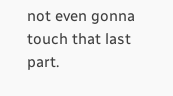not even gonna touch that last part.